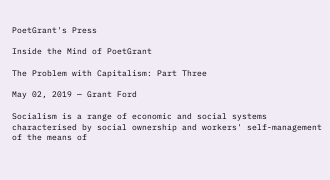PoetGrant's Press

Inside the Mind of PoetGrant

The Problem with Capitalism: Part Three

May 02, 2019 — Grant Ford

Socialism is a range of economic and social systems characterised by social ownership and workers' self-management of the means of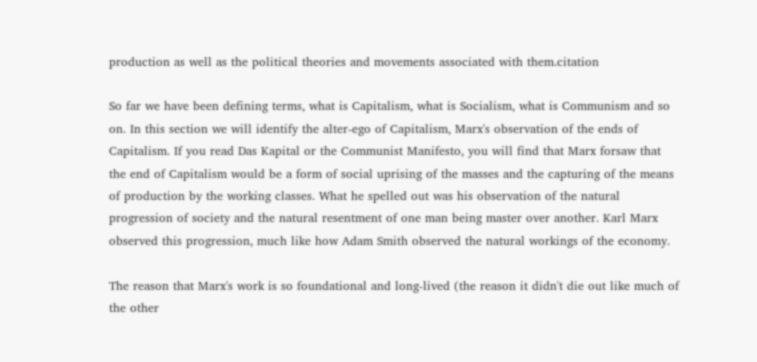production as well as the political theories and movements associated with them.citation

So far we have been defining terms, what is Capitalism, what is Socialism, what is Communism and so on. In this section we will identify the alter-ego of Capitalism, Marx's observation of the ends of Capitalism. If you read Das Kapital or the Communist Manifesto, you will find that Marx forsaw that the end of Capitalism would be a form of social uprising of the masses and the capturing of the means of production by the working classes. What he spelled out was his observation of the natural progression of society and the natural resentment of one man being master over another. Karl Marx observed this progression, much like how Adam Smith observed the natural workings of the economy.

The reason that Marx's work is so foundational and long-lived (the reason it didn't die out like much of the other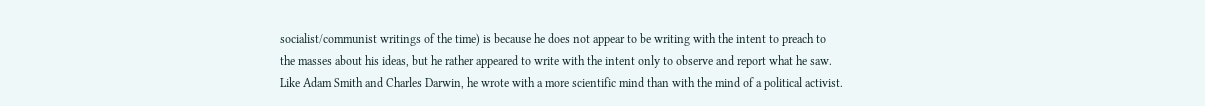socialist/communist writings of the time) is because he does not appear to be writing with the intent to preach to the masses about his ideas, but he rather appeared to write with the intent only to observe and report what he saw. Like Adam Smith and Charles Darwin, he wrote with a more scientific mind than with the mind of a political activist.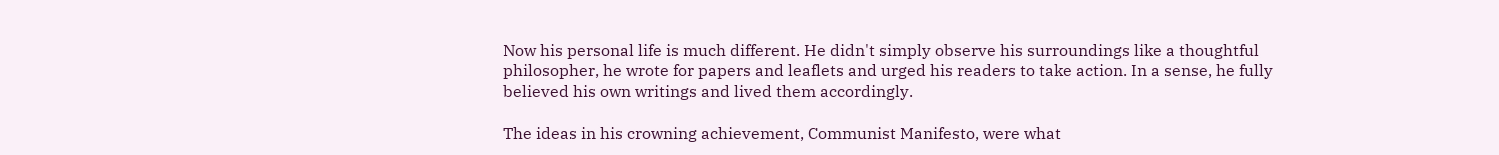Now his personal life is much different. He didn't simply observe his surroundings like a thoughtful philosopher, he wrote for papers and leaflets and urged his readers to take action. In a sense, he fully believed his own writings and lived them accordingly.

The ideas in his crowning achievement, Communist Manifesto, were what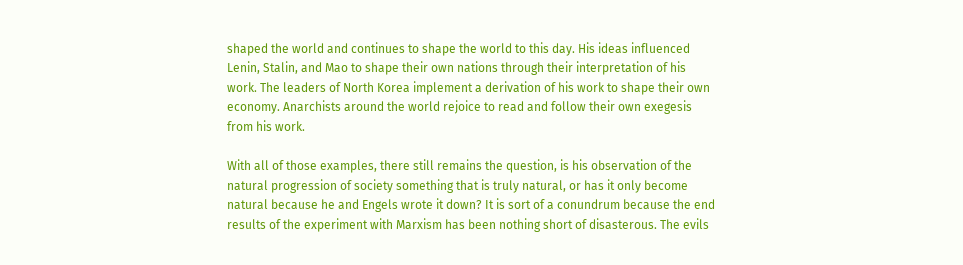shaped the world and continues to shape the world to this day. His ideas influenced Lenin, Stalin, and Mao to shape their own nations through their interpretation of his work. The leaders of North Korea implement a derivation of his work to shape their own economy. Anarchists around the world rejoice to read and follow their own exegesis from his work.

With all of those examples, there still remains the question, is his observation of the natural progression of society something that is truly natural, or has it only become natural because he and Engels wrote it down? It is sort of a conundrum because the end results of the experiment with Marxism has been nothing short of disasterous. The evils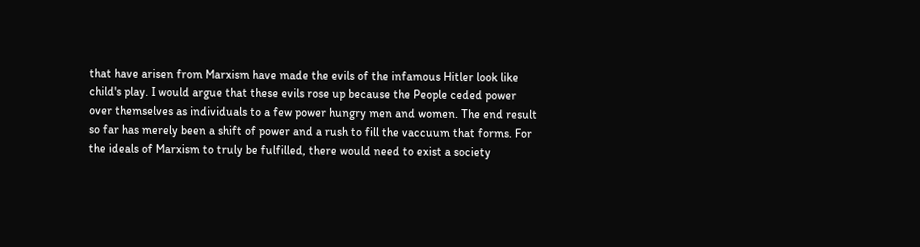that have arisen from Marxism have made the evils of the infamous Hitler look like child's play. I would argue that these evils rose up because the People ceded power over themselves as individuals to a few power hungry men and women. The end result so far has merely been a shift of power and a rush to fill the vaccuum that forms. For the ideals of Marxism to truly be fulfilled, there would need to exist a society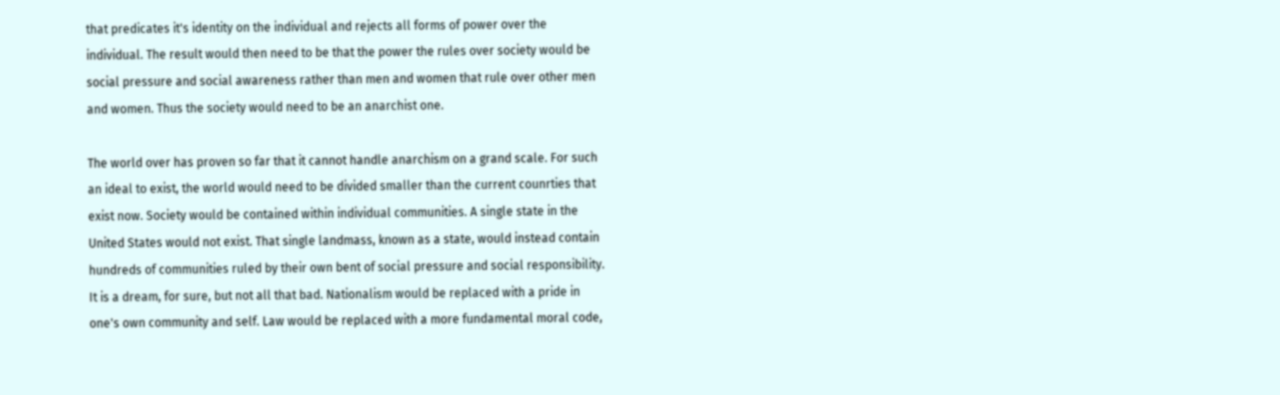that predicates it's identity on the individual and rejects all forms of power over the individual. The result would then need to be that the power the rules over society would be social pressure and social awareness rather than men and women that rule over other men and women. Thus the society would need to be an anarchist one.

The world over has proven so far that it cannot handle anarchism on a grand scale. For such an ideal to exist, the world would need to be divided smaller than the current counrties that exist now. Society would be contained within individual communities. A single state in the United States would not exist. That single landmass, known as a state, would instead contain hundreds of communities ruled by their own bent of social pressure and social responsibility. It is a dream, for sure, but not all that bad. Nationalism would be replaced with a pride in one's own community and self. Law would be replaced with a more fundamental moral code,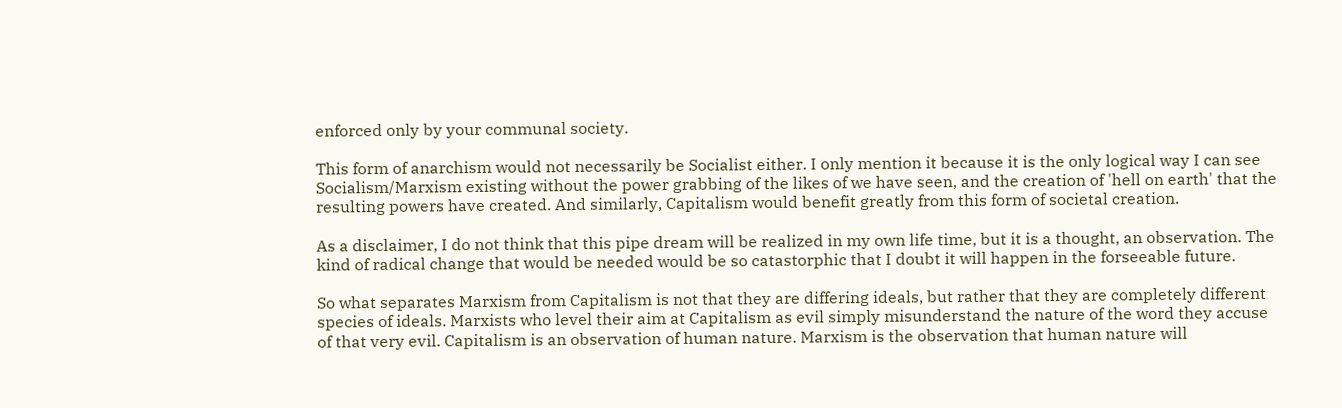enforced only by your communal society.

This form of anarchism would not necessarily be Socialist either. I only mention it because it is the only logical way I can see Socialism/Marxism existing without the power grabbing of the likes of we have seen, and the creation of 'hell on earth' that the resulting powers have created. And similarly, Capitalism would benefit greatly from this form of societal creation.

As a disclaimer, I do not think that this pipe dream will be realized in my own life time, but it is a thought, an observation. The kind of radical change that would be needed would be so catastorphic that I doubt it will happen in the forseeable future.

So what separates Marxism from Capitalism is not that they are differing ideals, but rather that they are completely different species of ideals. Marxists who level their aim at Capitalism as evil simply misunderstand the nature of the word they accuse of that very evil. Capitalism is an observation of human nature. Marxism is the observation that human nature will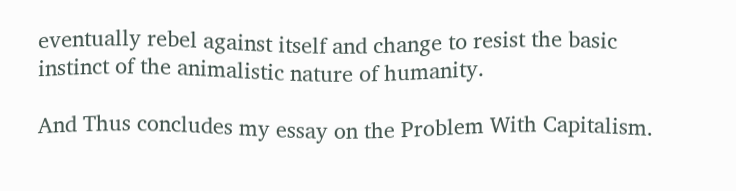eventually rebel against itself and change to resist the basic instinct of the animalistic nature of humanity.

And Thus concludes my essay on the Problem With Capitalism.